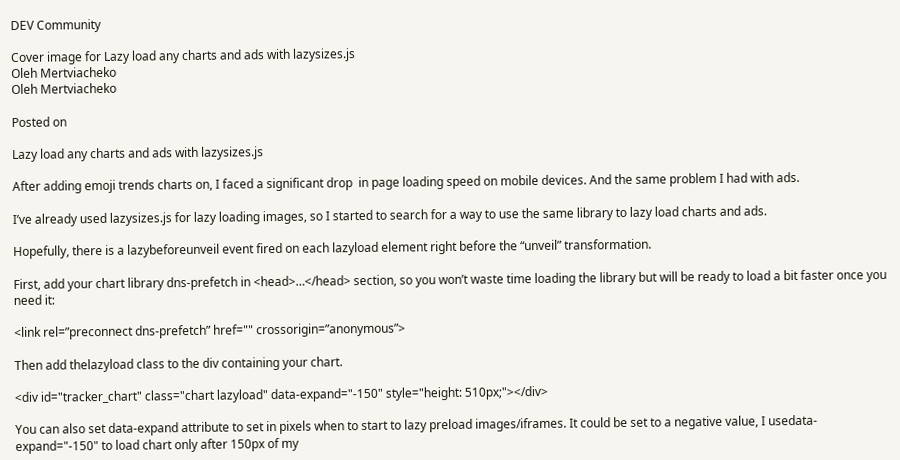DEV Community

Cover image for Lazy load any charts and ads with lazysizes.js
Oleh Mertviacheko
Oleh Mertviacheko

Posted on

Lazy load any charts and ads with lazysizes.js

After adding emoji trends charts on, I faced a significant drop  in page loading speed on mobile devices. And the same problem I had with ads.

I’ve already used lazysizes.js for lazy loading images, so I started to search for a way to use the same library to lazy load charts and ads.

Hopefully, there is a lazybeforeunveil event fired on each lazyload element right before the “unveil” transformation.

First, add your chart library dns-prefetch in <head>…</head> section, so you won’t waste time loading the library but will be ready to load a bit faster once you need it:

<link rel=”preconnect dns-prefetch” href="" crossorigin=”anonymous”>

Then add thelazyload class to the div containing your chart.

<div id="tracker_chart" class="chart lazyload" data-expand="-150" style="height: 510px;"></div>

You can also set data-expand attribute to set in pixels when to start to lazy preload images/iframes. It could be set to a negative value, I usedata-expand="-150" to load chart only after 150px of my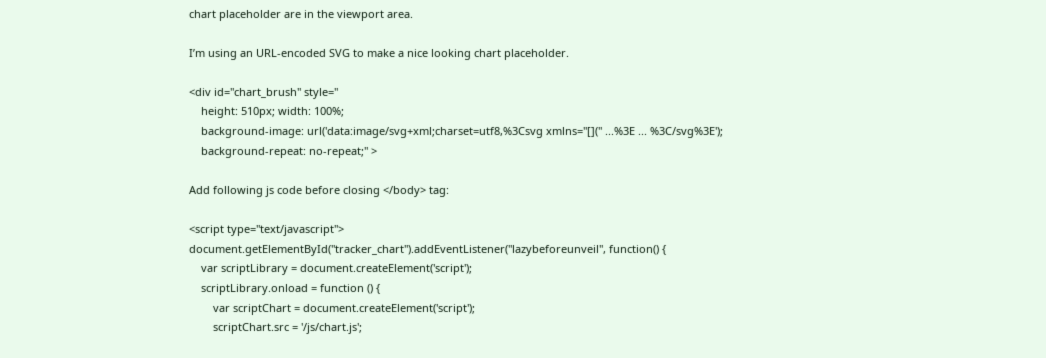chart placeholder are in the viewport area.

I’m using an URL-encoded SVG to make a nice looking chart placeholder.

<div id="chart_brush" style="
    height: 510px; width: 100%;
    background-image: url('data:image/svg+xml;charset=utf8,%3Csvg xmlns="[](" ...%3E ... %3C/svg%3E');
    background-repeat: no-repeat;" >

Add following js code before closing </body> tag:

<script type="text/javascript">
document.getElementById("tracker_chart").addEventListener("lazybeforeunveil", function() {
    var scriptLibrary = document.createElement('script');
    scriptLibrary.onload = function () {
        var scriptChart = document.createElement('script');
        scriptChart.src = '/js/chart.js';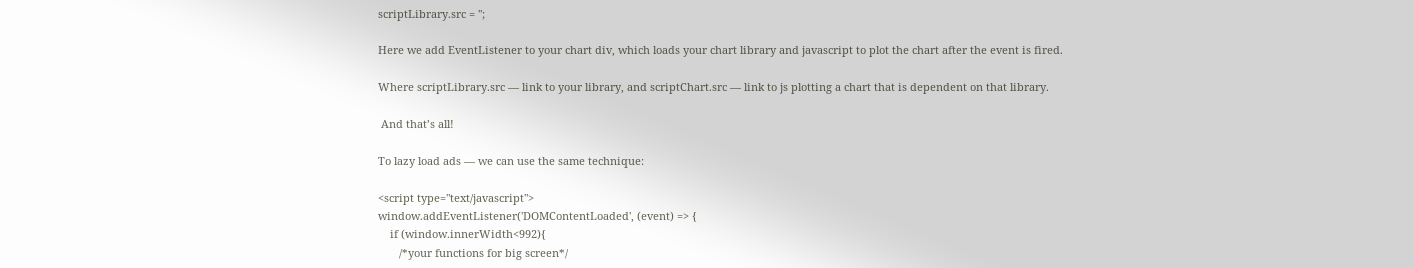scriptLibrary.src = '';

Here we add EventListener to your chart div, which loads your chart library and javascript to plot the chart after the event is fired.

Where scriptLibrary.src — link to your library, and scriptChart.src — link to js plotting a chart that is dependent on that library.

 And that’s all!

To lazy load ads — we can use the same technique:

<script type="text/javascript">
window.addEventListener('DOMContentLoaded', (event) => {
    if (window.innerWidth<992){
       /*your functions for big screen*/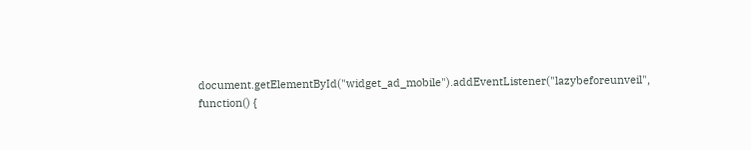document.getElementById("widget_ad_mobile").addEventListener("lazybeforeunveil", function() {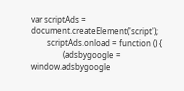var scriptAds = document.createElement('script');
        scriptAds.onload = function () {
                (adsbygoogle = window.adsbygoogle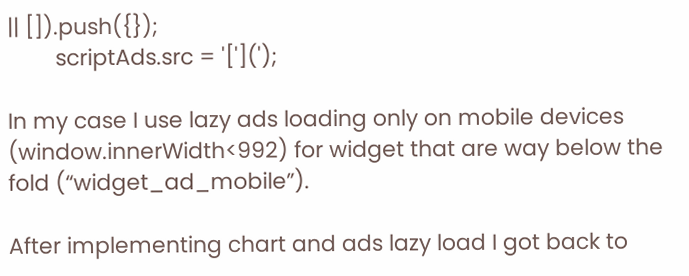|| []).push({});
        scriptAds.src = '['](');

In my case I use lazy ads loading only on mobile devices (window.innerWidth<992) for widget that are way below the fold (“widget_ad_mobile”).

After implementing chart and ads lazy load I got back to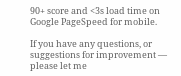90+ score and <3s load time on Google PageSpeed for mobile.

If you have any questions, or suggestions for improvement — please let me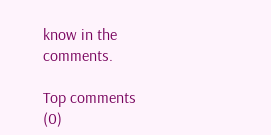know in the comments.

Top comments (0)